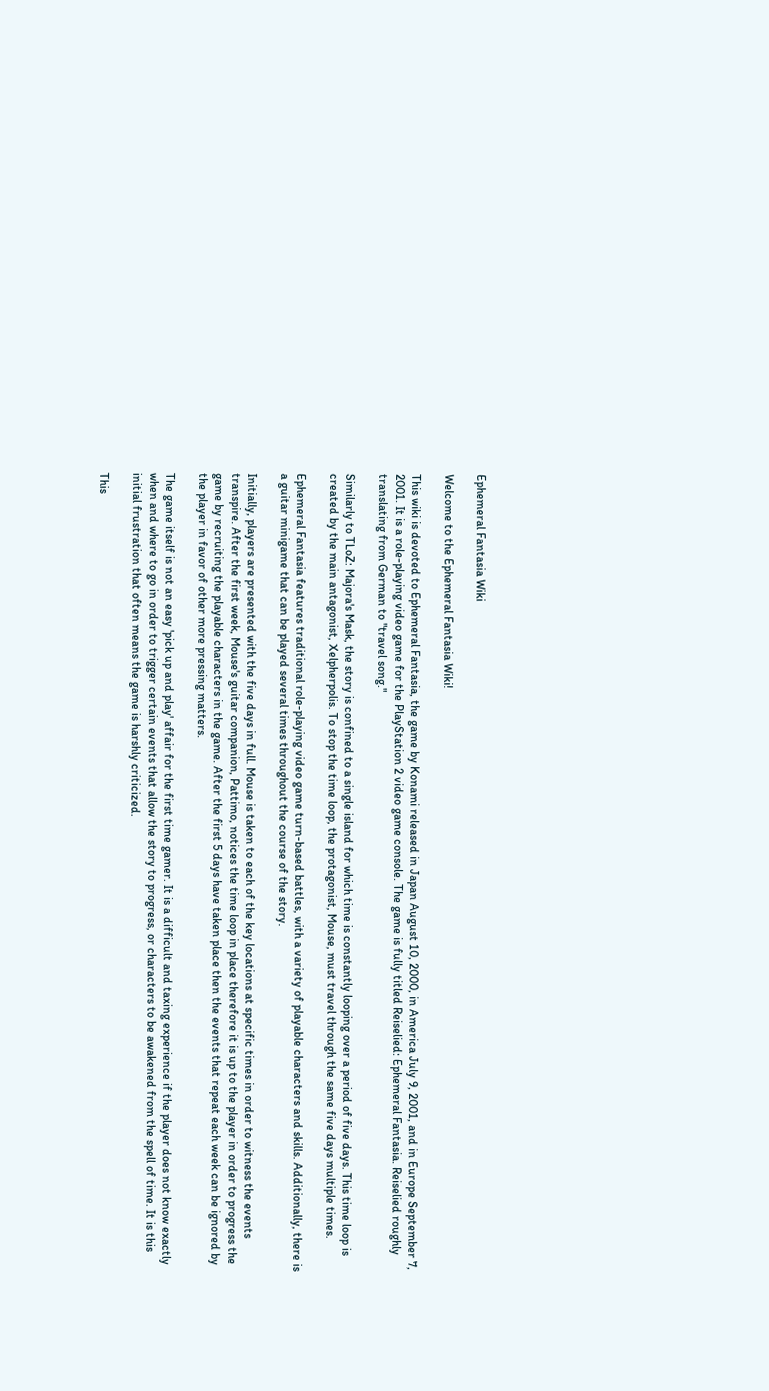Ephemeral Fantasia Wiki

Welcome to the Ephemeral Fantasia Wiki!

This wiki is devoted to Ephemeral Fantasia, the game by Konami released in Japan August 10, 2000, in America July 9, 2001, and in Europe September 7, 2001. It is a role-playing video game for the PlayStation 2 video game console. The game is fully titled Reiselied: Ephemeral Fantasia. Reiselied roughly translating from German to "travel song."

Similarly to TLoZ: Majora's Mask, the story is confined to a single island for which time is constantly looping over a period of five days. This time loop is created by the main antagonist, Xelpherpolis. To stop the time loop, the protagonist, Mouse, must travel through the same five days multiple times.

Ephemeral Fantasia features traditional role-playing video game turn-based battles, with a variety of playable characters and skills. Additionally, there is a guitar minigame that can be played several times throughout the course of the story.

Initially, players are presented with the five days in full. Mouse is taken to each of the key locations at specific times in order to witness the events transpire. After the first week, Mouse's guitar companion, Pattimo, notices the time loop in place therefore it is up to the player in order to progress the game by recruiting the playable characters in the game. After the first 5 days have taken place then the events that repeat each week can be ignored by the player in favor of other more pressing matters.

The game itself is not an easy 'pick up and play' affair for the first time gamer. It is a difficult and taxing experience if the player does not know exactly when and where to go in order to trigger certain events that allow the story to progress, or characters to be awakened from the spell of time. It is this initial frustration that often means the game is harshly criticized.

This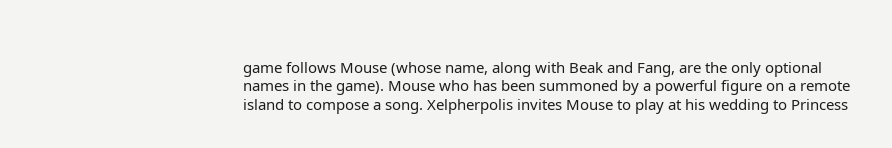game follows Mouse (whose name, along with Beak and Fang, are the only optional names in the game). Mouse who has been summoned by a powerful figure on a remote island to compose a song. Xelpherpolis invites Mouse to play at his wedding to Princess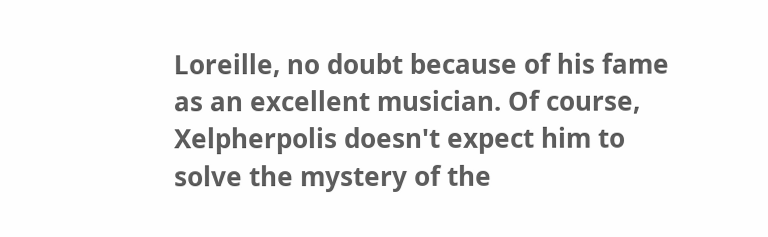Loreille, no doubt because of his fame as an excellent musician. Of course, Xelpherpolis doesn't expect him to solve the mystery of the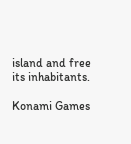island and free its inhabitants.

Konami Games